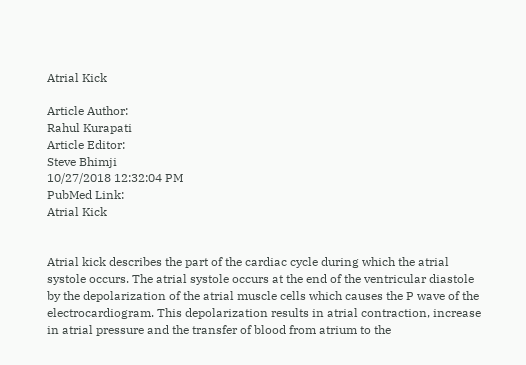Atrial Kick

Article Author:
Rahul Kurapati
Article Editor:
Steve Bhimji
10/27/2018 12:32:04 PM
PubMed Link:
Atrial Kick


Atrial kick describes the part of the cardiac cycle during which the atrial systole occurs. The atrial systole occurs at the end of the ventricular diastole by the depolarization of the atrial muscle cells which causes the P wave of the electrocardiogram. This depolarization results in atrial contraction, increase in atrial pressure and the transfer of blood from atrium to the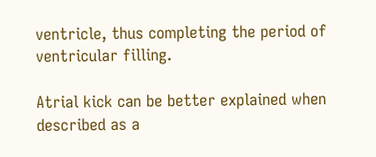ventricle, thus completing the period of ventricular filling.

Atrial kick can be better explained when described as a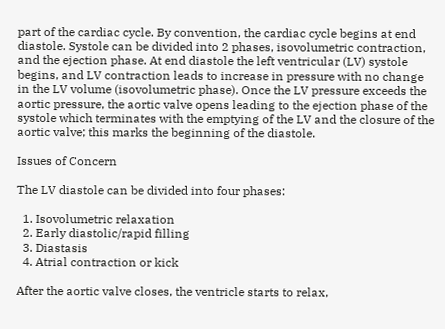part of the cardiac cycle. By convention, the cardiac cycle begins at end diastole. Systole can be divided into 2 phases, isovolumetric contraction, and the ejection phase. At end diastole the left ventricular (LV) systole begins, and LV contraction leads to increase in pressure with no change in the LV volume (isovolumetric phase). Once the LV pressure exceeds the aortic pressure, the aortic valve opens leading to the ejection phase of the systole which terminates with the emptying of the LV and the closure of the aortic valve; this marks the beginning of the diastole.

Issues of Concern

The LV diastole can be divided into four phases:

  1. Isovolumetric relaxation
  2. Early diastolic/rapid filling
  3. Diastasis
  4. Atrial contraction or kick

After the aortic valve closes, the ventricle starts to relax,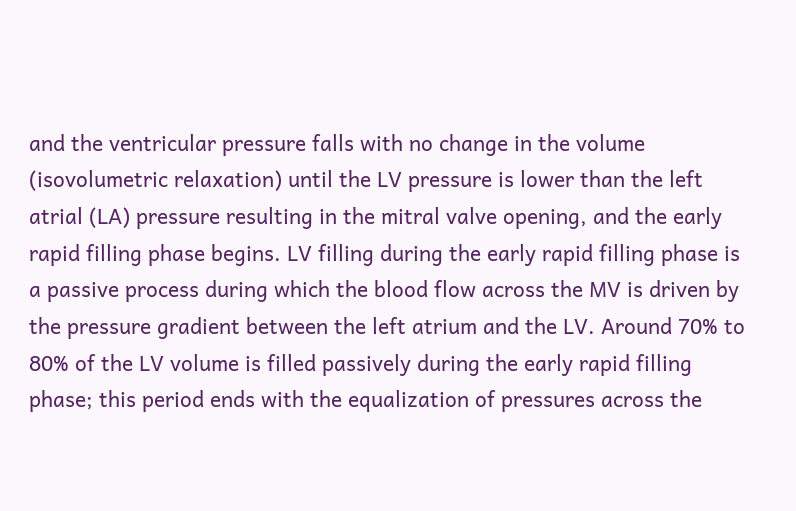and the ventricular pressure falls with no change in the volume (isovolumetric relaxation) until the LV pressure is lower than the left atrial (LA) pressure resulting in the mitral valve opening, and the early rapid filling phase begins. LV filling during the early rapid filling phase is a passive process during which the blood flow across the MV is driven by the pressure gradient between the left atrium and the LV. Around 70% to 80% of the LV volume is filled passively during the early rapid filling phase; this period ends with the equalization of pressures across the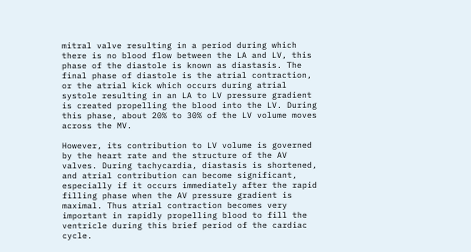mitral valve resulting in a period during which there is no blood flow between the LA and LV, this phase of the diastole is known as diastasis. The final phase of diastole is the atrial contraction, or the atrial kick which occurs during atrial systole resulting in an LA to LV pressure gradient is created propelling the blood into the LV. During this phase, about 20% to 30% of the LV volume moves across the MV.

However, its contribution to LV volume is governed by the heart rate and the structure of the AV valves. During tachycardia, diastasis is shortened, and atrial contribution can become significant, especially if it occurs immediately after the rapid filling phase when the AV pressure gradient is maximal. Thus atrial contraction becomes very important in rapidly propelling blood to fill the ventricle during this brief period of the cardiac cycle.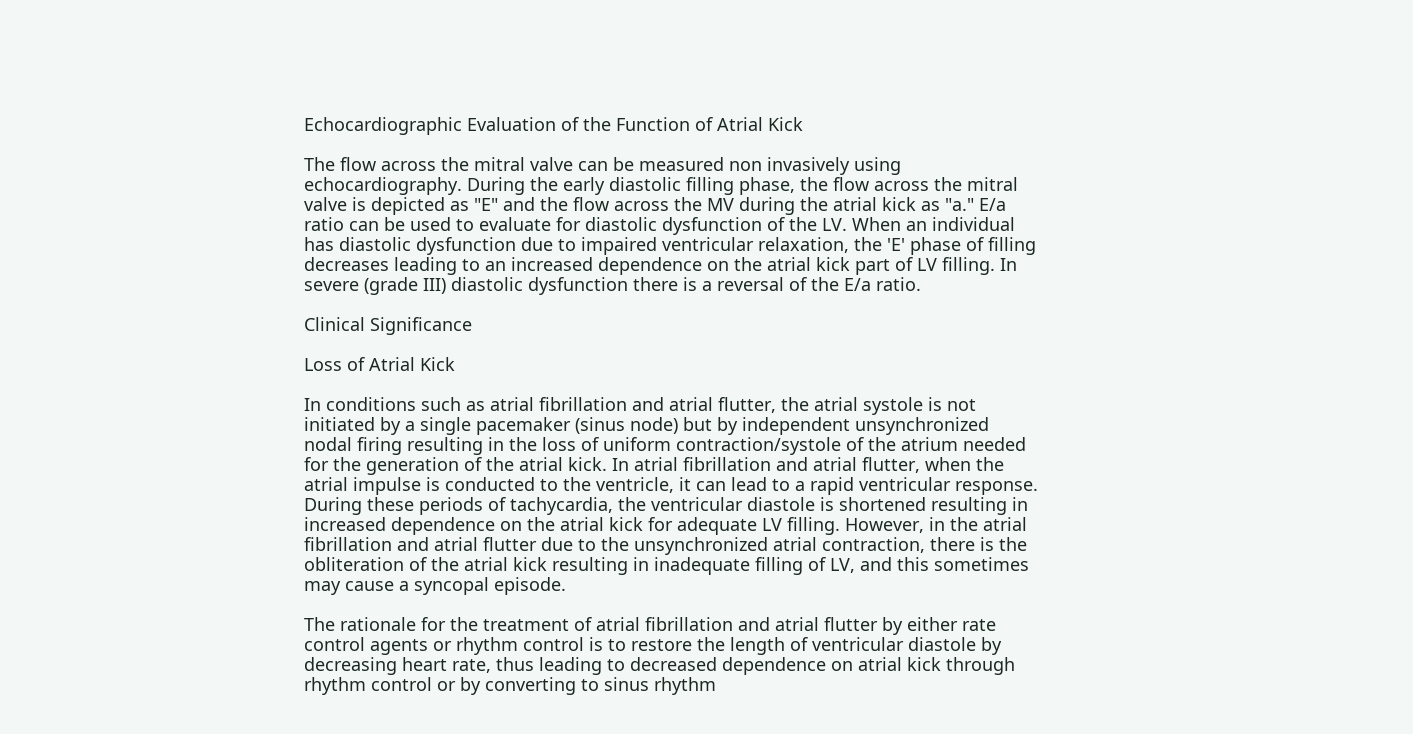Echocardiographic Evaluation of the Function of Atrial Kick

The flow across the mitral valve can be measured non invasively using echocardiography. During the early diastolic filling phase, the flow across the mitral valve is depicted as "E" and the flow across the MV during the atrial kick as "a." E/a ratio can be used to evaluate for diastolic dysfunction of the LV. When an individual has diastolic dysfunction due to impaired ventricular relaxation, the 'E' phase of filling decreases leading to an increased dependence on the atrial kick part of LV filling. In severe (grade III) diastolic dysfunction there is a reversal of the E/a ratio.

Clinical Significance

Loss of Atrial Kick

In conditions such as atrial fibrillation and atrial flutter, the atrial systole is not initiated by a single pacemaker (sinus node) but by independent unsynchronized nodal firing resulting in the loss of uniform contraction/systole of the atrium needed for the generation of the atrial kick. In atrial fibrillation and atrial flutter, when the atrial impulse is conducted to the ventricle, it can lead to a rapid ventricular response. During these periods of tachycardia, the ventricular diastole is shortened resulting in increased dependence on the atrial kick for adequate LV filling. However, in the atrial fibrillation and atrial flutter due to the unsynchronized atrial contraction, there is the obliteration of the atrial kick resulting in inadequate filling of LV, and this sometimes may cause a syncopal episode.

The rationale for the treatment of atrial fibrillation and atrial flutter by either rate control agents or rhythm control is to restore the length of ventricular diastole by decreasing heart rate, thus leading to decreased dependence on atrial kick through rhythm control or by converting to sinus rhythm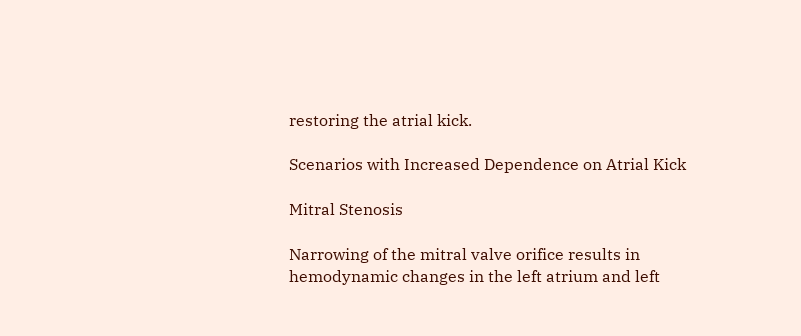restoring the atrial kick.

Scenarios with Increased Dependence on Atrial Kick

Mitral Stenosis

Narrowing of the mitral valve orifice results in hemodynamic changes in the left atrium and left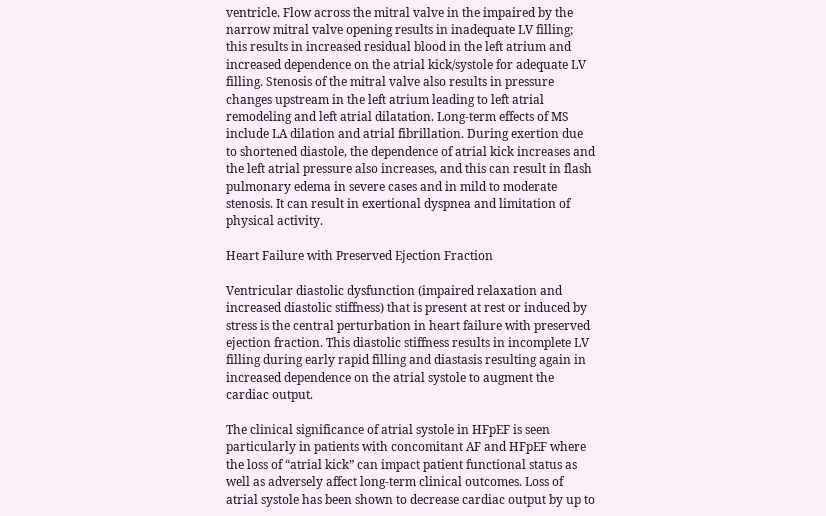ventricle. Flow across the mitral valve in the impaired by the narrow mitral valve opening results in inadequate LV filling; this results in increased residual blood in the left atrium and increased dependence on the atrial kick/systole for adequate LV filling. Stenosis of the mitral valve also results in pressure changes upstream in the left atrium leading to left atrial remodeling and left atrial dilatation. Long-term effects of MS include LA dilation and atrial fibrillation. During exertion due to shortened diastole, the dependence of atrial kick increases and the left atrial pressure also increases, and this can result in flash pulmonary edema in severe cases and in mild to moderate stenosis. It can result in exertional dyspnea and limitation of physical activity.

Heart Failure with Preserved Ejection Fraction

Ventricular diastolic dysfunction (impaired relaxation and increased diastolic stiffness) that is present at rest or induced by stress is the central perturbation in heart failure with preserved ejection fraction. This diastolic stiffness results in incomplete LV filling during early rapid filling and diastasis resulting again in increased dependence on the atrial systole to augment the cardiac output.

The clinical significance of atrial systole in HFpEF is seen particularly in patients with concomitant AF and HFpEF where the loss of “atrial kick” can impact patient functional status as well as adversely affect long-term clinical outcomes. Loss of atrial systole has been shown to decrease cardiac output by up to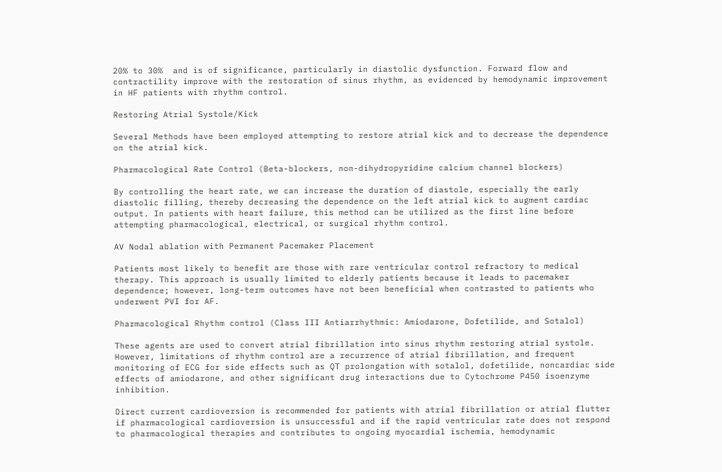20% to 30%  and is of significance, particularly in diastolic dysfunction. Forward flow and contractility improve with the restoration of sinus rhythm, as evidenced by hemodynamic improvement in HF patients with rhythm control.

Restoring Atrial Systole/Kick

Several Methods have been employed attempting to restore atrial kick and to decrease the dependence on the atrial kick.

Pharmacological Rate Control (Beta-blockers, non-dihydropyridine calcium channel blockers)

By controlling the heart rate, we can increase the duration of diastole, especially the early diastolic filling, thereby decreasing the dependence on the left atrial kick to augment cardiac output. In patients with heart failure, this method can be utilized as the first line before attempting pharmacological, electrical, or surgical rhythm control.

AV Nodal ablation with Permanent Pacemaker Placement

Patients most likely to benefit are those with rare ventricular control refractory to medical therapy. This approach is usually limited to elderly patients because it leads to pacemaker dependence; however, long-term outcomes have not been beneficial when contrasted to patients who underwent PVI for AF.

Pharmacological Rhythm control (Class III Antiarrhythmic: Amiodarone, Dofetilide, and Sotalol)

These agents are used to convert atrial fibrillation into sinus rhythm restoring atrial systole. However, limitations of rhythm control are a recurrence of atrial fibrillation, and frequent monitoring of ECG for side effects such as QT prolongation with sotalol, dofetilide, noncardiac side effects of amiodarone, and other significant drug interactions due to Cytochrome P450 isoenzyme inhibition.

Direct current cardioversion is recommended for patients with atrial fibrillation or atrial flutter if pharmacological cardioversion is unsuccessful and if the rapid ventricular rate does not respond to pharmacological therapies and contributes to ongoing myocardial ischemia, hemodynamic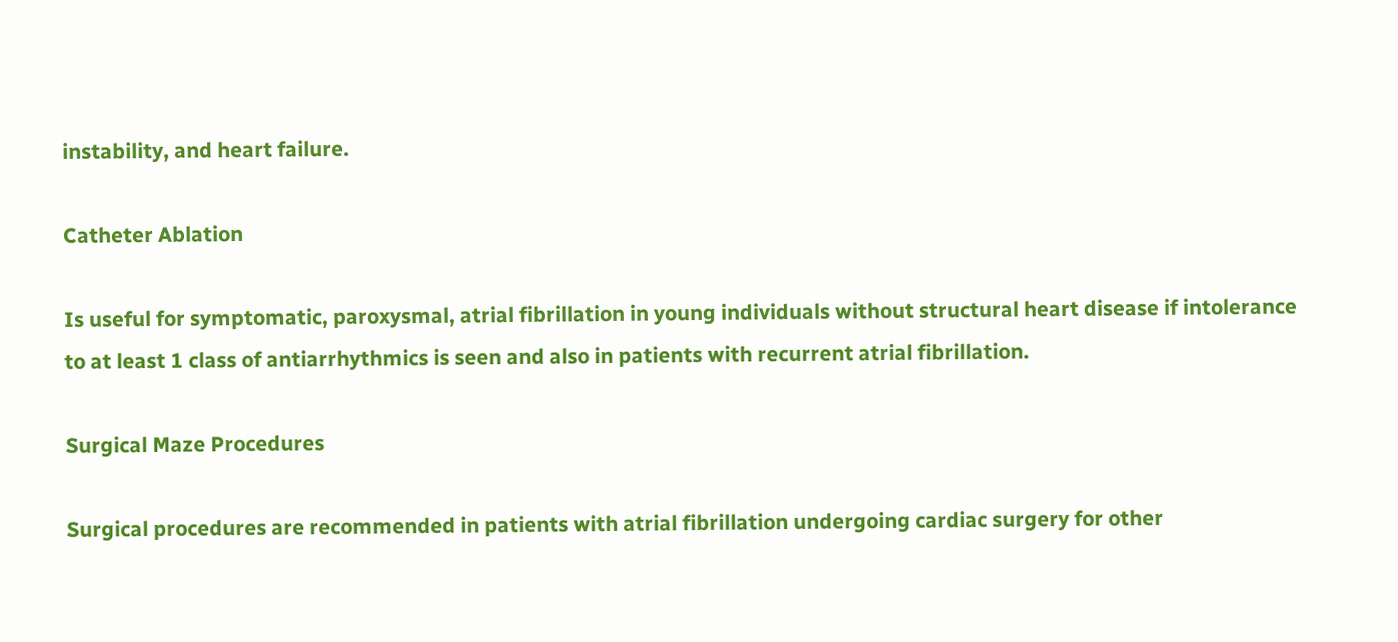instability, and heart failure.

Catheter Ablation

Is useful for symptomatic, paroxysmal, atrial fibrillation in young individuals without structural heart disease if intolerance to at least 1 class of antiarrhythmics is seen and also in patients with recurrent atrial fibrillation.

Surgical Maze Procedures

Surgical procedures are recommended in patients with atrial fibrillation undergoing cardiac surgery for other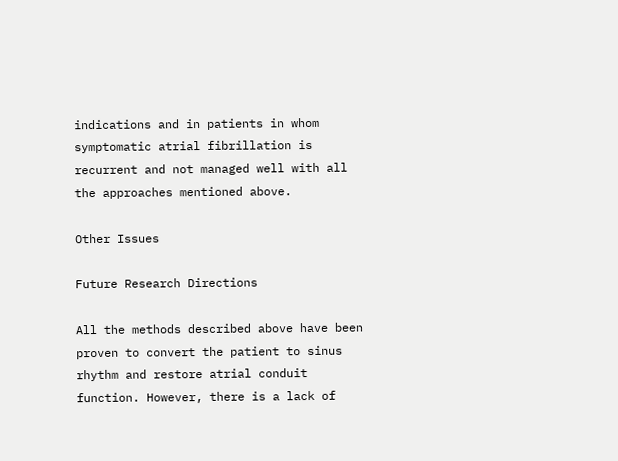indications and in patients in whom symptomatic atrial fibrillation is recurrent and not managed well with all the approaches mentioned above.

Other Issues

Future Research Directions

All the methods described above have been proven to convert the patient to sinus rhythm and restore atrial conduit function. However, there is a lack of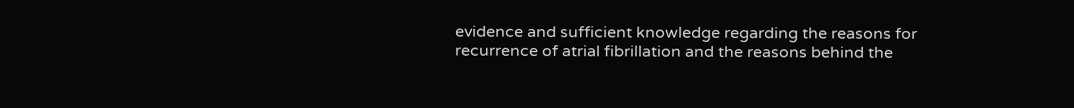evidence and sufficient knowledge regarding the reasons for recurrence of atrial fibrillation and the reasons behind the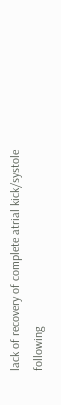lack of recovery of complete atrial kick/systole following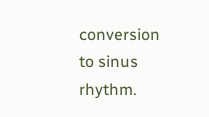conversion to sinus rhythm.